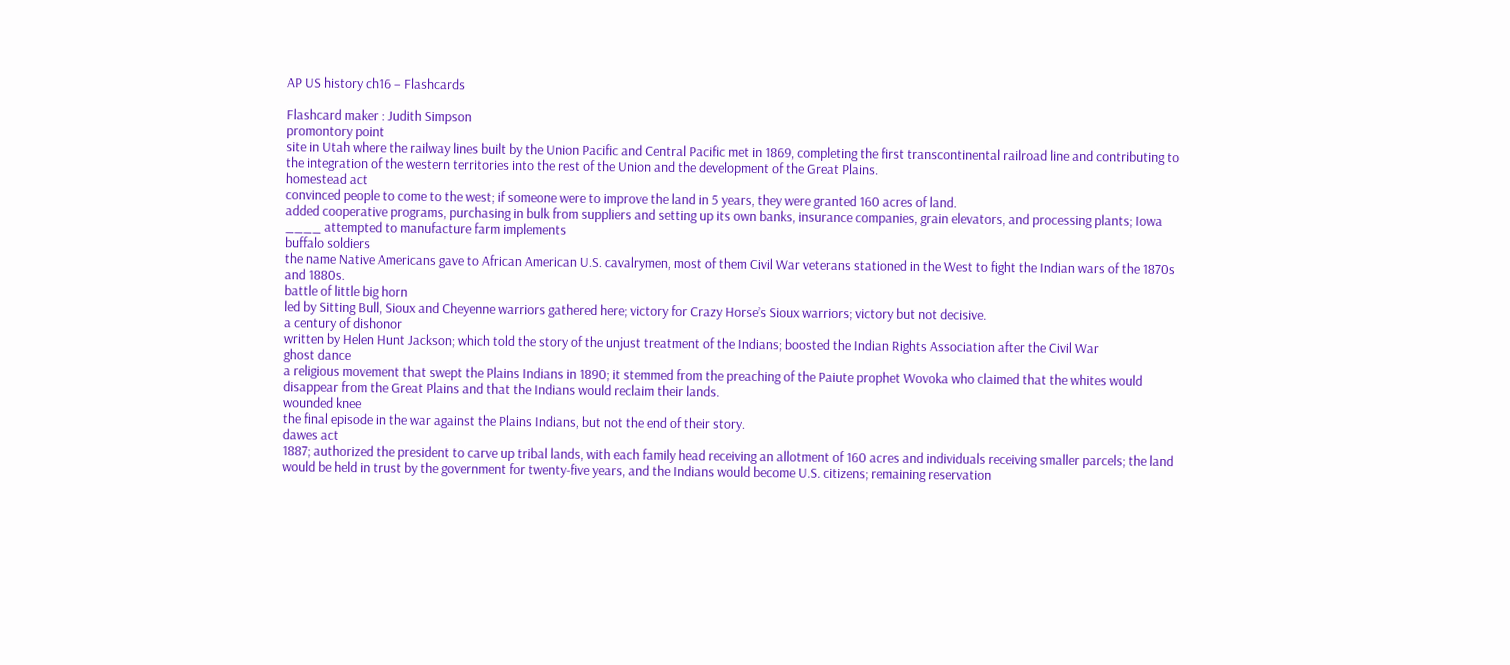AP US history ch16 – Flashcards

Flashcard maker : Judith Simpson
promontory point
site in Utah where the railway lines built by the Union Pacific and Central Pacific met in 1869, completing the first transcontinental railroad line and contributing to the integration of the western territories into the rest of the Union and the development of the Great Plains.
homestead act
convinced people to come to the west; if someone were to improve the land in 5 years, they were granted 160 acres of land.
added cooperative programs, purchasing in bulk from suppliers and setting up its own banks, insurance companies, grain elevators, and processing plants; Iowa ____ attempted to manufacture farm implements
buffalo soldiers
the name Native Americans gave to African American U.S. cavalrymen, most of them Civil War veterans stationed in the West to fight the Indian wars of the 1870s and 1880s.
battle of little big horn
led by Sitting Bull, Sioux and Cheyenne warriors gathered here; victory for Crazy Horse’s Sioux warriors; victory but not decisive.
a century of dishonor
written by Helen Hunt Jackson; which told the story of the unjust treatment of the Indians; boosted the Indian Rights Association after the Civil War
ghost dance
a religious movement that swept the Plains Indians in 1890; it stemmed from the preaching of the Paiute prophet Wovoka who claimed that the whites would disappear from the Great Plains and that the Indians would reclaim their lands.
wounded knee
the final episode in the war against the Plains Indians, but not the end of their story.
dawes act
1887; authorized the president to carve up tribal lands, with each family head receiving an allotment of 160 acres and individuals receiving smaller parcels; the land would be held in trust by the government for twenty-five years, and the Indians would become U.S. citizens; remaining reservation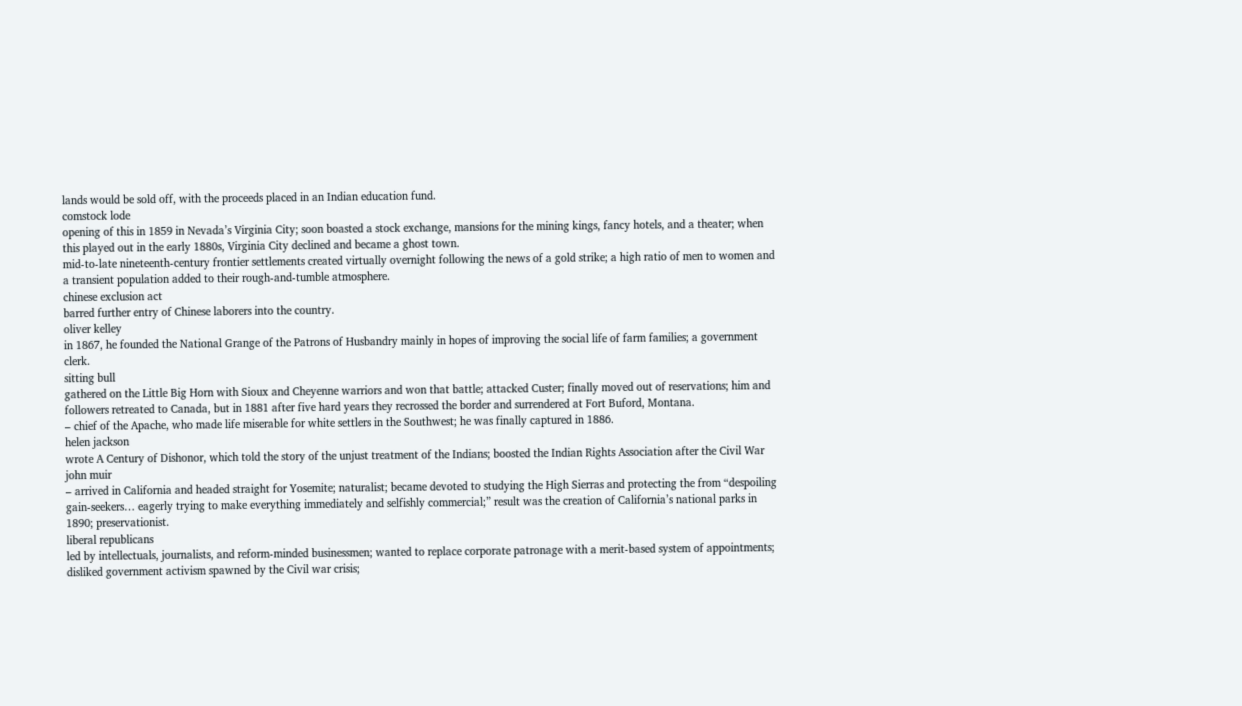lands would be sold off, with the proceeds placed in an Indian education fund.
comstock lode
opening of this in 1859 in Nevada’s Virginia City; soon boasted a stock exchange, mansions for the mining kings, fancy hotels, and a theater; when this played out in the early 1880s, Virginia City declined and became a ghost town.
mid-to-late nineteenth-century frontier settlements created virtually overnight following the news of a gold strike; a high ratio of men to women and a transient population added to their rough-and-tumble atmosphere.
chinese exclusion act
barred further entry of Chinese laborers into the country.
oliver kelley
in 1867, he founded the National Grange of the Patrons of Husbandry mainly in hopes of improving the social life of farm families; a government clerk.
sitting bull
gathered on the Little Big Horn with Sioux and Cheyenne warriors and won that battle; attacked Custer; finally moved out of reservations; him and followers retreated to Canada, but in 1881 after five hard years they recrossed the border and surrendered at Fort Buford, Montana.
– chief of the Apache, who made life miserable for white settlers in the Southwest; he was finally captured in 1886.
helen jackson
wrote A Century of Dishonor, which told the story of the unjust treatment of the Indians; boosted the Indian Rights Association after the Civil War
john muir
– arrived in California and headed straight for Yosemite; naturalist; became devoted to studying the High Sierras and protecting the from “despoiling gain-seekers… eagerly trying to make everything immediately and selfishly commercial;” result was the creation of California’s national parks in 1890; preservationist.
liberal republicans
led by intellectuals, journalists, and reform-minded businessmen; wanted to replace corporate patronage with a merit-based system of appointments; disliked government activism spawned by the Civil war crisis;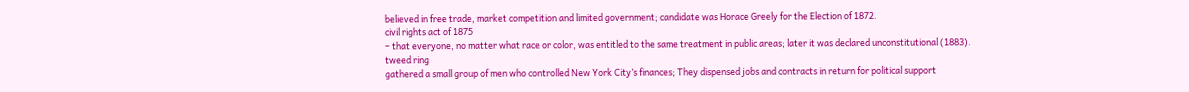believed in free trade, market competition and limited government; candidate was Horace Greely for the Election of 1872.
civil rights act of 1875
– that everyone, no matter what race or color, was entitled to the same treatment in public areas; later it was declared unconstitutional (1883).
tweed ring
gathered a small group of men who controlled New York City’s finances; They dispensed jobs and contracts in return for political support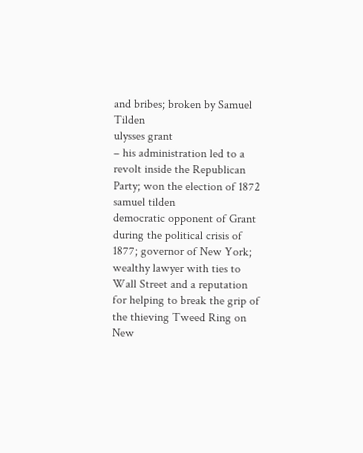and bribes; broken by Samuel Tilden
ulysses grant
– his administration led to a revolt inside the Republican Party; won the election of 1872
samuel tilden
democratic opponent of Grant during the political crisis of 1877; governor of New York; wealthy lawyer with ties to Wall Street and a reputation for helping to break the grip of the thieving Tweed Ring on New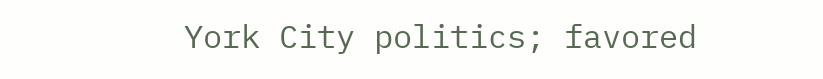York City politics; favored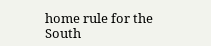home rule for the South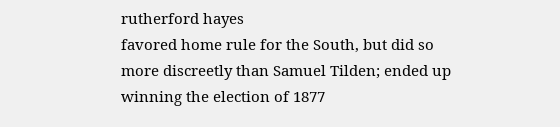rutherford hayes
favored home rule for the South, but did so more discreetly than Samuel Tilden; ended up winning the election of 1877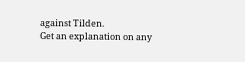against Tilden.
Get an explanation on any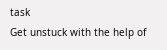task
Get unstuck with the help of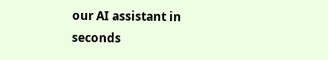our AI assistant in seconds